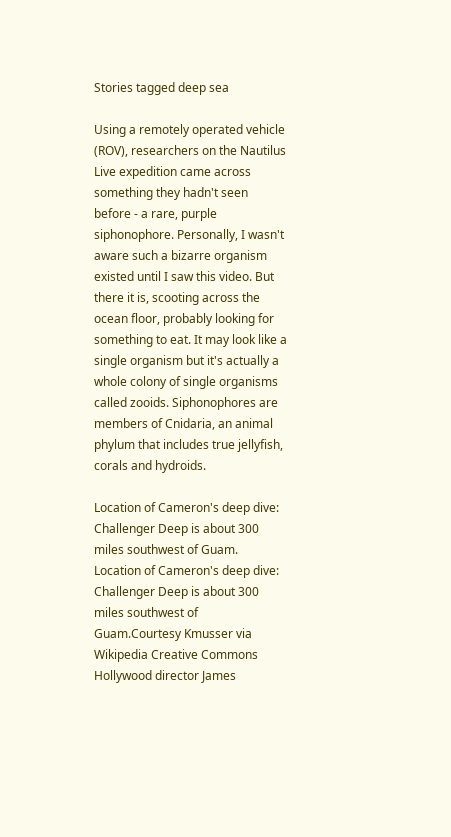Stories tagged deep sea

Using a remotely operated vehicle (ROV), researchers on the Nautilus Live expedition came across something they hadn't seen before - a rare, purple siphonophore. Personally, I wasn't aware such a bizarre organism existed until I saw this video. But there it is, scooting across the ocean floor, probably looking for something to eat. It may look like a single organism but it's actually a whole colony of single organisms called zooids. Siphonophores are members of Cnidaria, an animal phylum that includes true jellyfish, corals and hydroids.

Location of Cameron's deep dive: Challenger Deep is about 300 miles southwest of Guam.
Location of Cameron's deep dive: Challenger Deep is about 300 miles southwest of Guam.Courtesy Kmusser via Wikipedia Creative Commons
Hollywood director James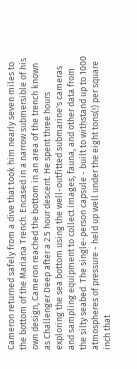Cameron returned safely from a dive that took him nearly seven miles to the bottom of the Mariana Trench. Encased in a narrow submersible of his own design, Cameron reached the bottom in an area of the trench known as Challenger Deep after a 2.5 hour descent. He spent three hours exploring the sea bottom using the well-outfitted submarine's cameras and sampling equipment to collect images, fauna, and other data from the silty seabed. The single-person capsule - built to withstand up to 1000 atmospheres of pressure - held up well under the eight tons(!) per square inch that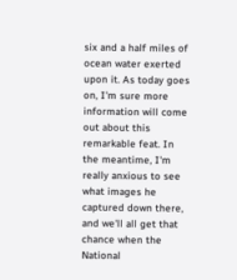six and a half miles of ocean water exerted upon it. As today goes on, I'm sure more information will come out about this remarkable feat. In the meantime, I'm really anxious to see what images he captured down there, and we'll all get that chance when the National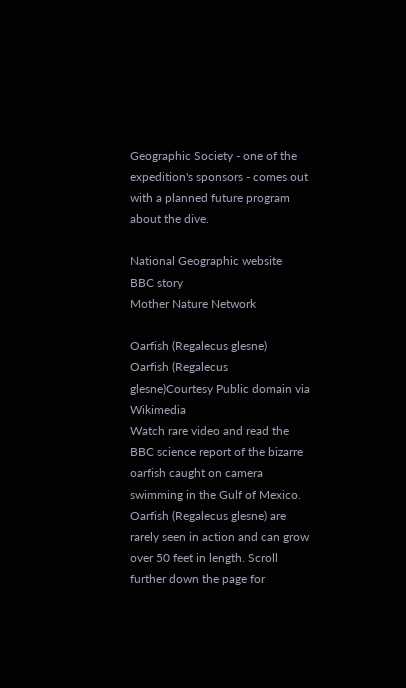Geographic Society - one of the expedition's sponsors - comes out with a planned future program about the dive.

National Geographic website
BBC story
Mother Nature Network

Oarfish (Regalecus glesne)
Oarfish (Regalecus glesne)Courtesy Public domain via Wikimedia
Watch rare video and read the BBC science report of the bizarre oarfish caught on camera swimming in the Gulf of Mexico. Oarfish (Regalecus glesne) are rarely seen in action and can grow over 50 feet in length. Scroll further down the page for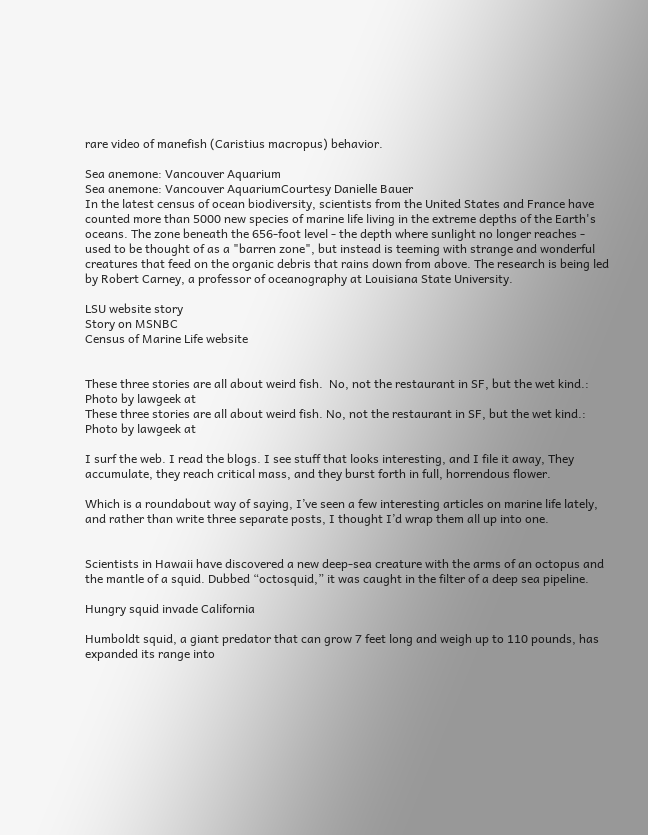rare video of manefish (Caristius macropus) behavior.

Sea anemone: Vancouver Aquarium
Sea anemone: Vancouver AquariumCourtesy Danielle Bauer
In the latest census of ocean biodiversity, scientists from the United States and France have counted more than 5000 new species of marine life living in the extreme depths of the Earth's oceans. The zone beneath the 656-foot level - the depth where sunlight no longer reaches - used to be thought of as a "barren zone", but instead is teeming with strange and wonderful creatures that feed on the organic debris that rains down from above. The research is being led by Robert Carney, a professor of oceanography at Louisiana State University.

LSU website story
Story on MSNBC
Census of Marine Life website


These three stories are all about weird fish.  No, not the restaurant in SF, but the wet kind.: Photo by lawgeek at
These three stories are all about weird fish. No, not the restaurant in SF, but the wet kind.: Photo by lawgeek at

I surf the web. I read the blogs. I see stuff that looks interesting, and I file it away, They accumulate, they reach critical mass, and they burst forth in full, horrendous flower.

Which is a roundabout way of saying, I’ve seen a few interesting articles on marine life lately, and rather than write three separate posts, I thought I’d wrap them all up into one.


Scientists in Hawaii have discovered a new deep-sea creature with the arms of an octopus and the mantle of a squid. Dubbed “octosquid,” it was caught in the filter of a deep sea pipeline.

Hungry squid invade California

Humboldt squid, a giant predator that can grow 7 feet long and weigh up to 110 pounds, has expanded its range into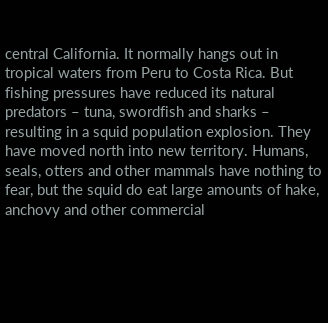central California. It normally hangs out in tropical waters from Peru to Costa Rica. But fishing pressures have reduced its natural predators – tuna, swordfish and sharks – resulting in a squid population explosion. They have moved north into new territory. Humans, seals, otters and other mammals have nothing to fear, but the squid do eat large amounts of hake, anchovy and other commercial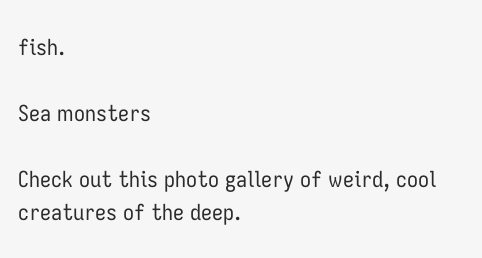fish.

Sea monsters

Check out this photo gallery of weird, cool creatures of the deep.